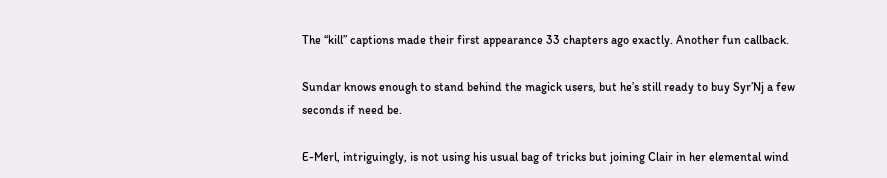The “kill” captions made their first appearance 33 chapters ago exactly. Another fun callback.

Sundar knows enough to stand behind the magick users, but he’s still ready to buy Syr’Nj a few seconds if need be.

E-Merl, intriguingly, is not using his usual bag of tricks but joining Clair in her elemental wind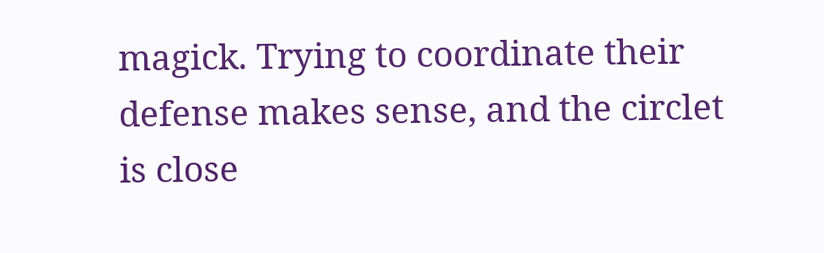magick. Trying to coordinate their defense makes sense, and the circlet is close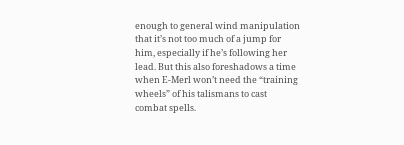enough to general wind manipulation that it’s not too much of a jump for him, especially if he’s following her lead. But this also foreshadows a time when E-Merl won’t need the “training wheels” of his talismans to cast combat spells.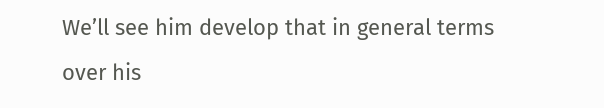We’ll see him develop that in general terms over his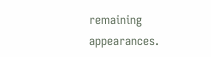remaining appearances.